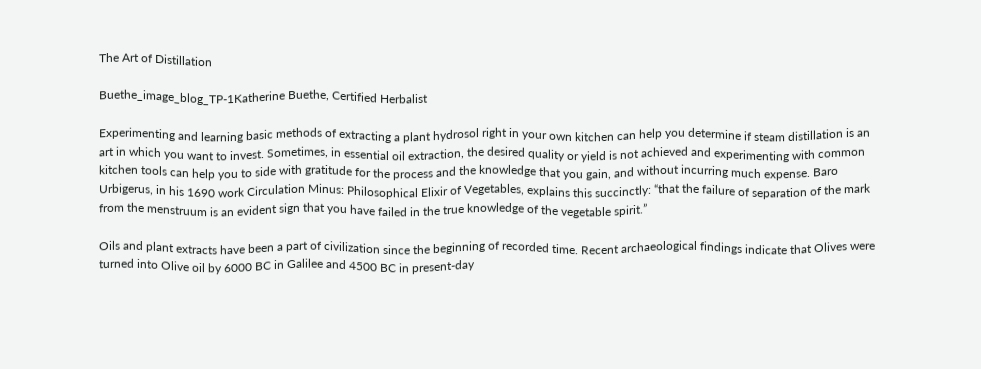The Art of Distillation

Buethe_image_blog_TP-1Katherine Buethe, Certified Herbalist

Experimenting and learning basic methods of extracting a plant hydrosol right in your own kitchen can help you determine if steam distillation is an art in which you want to invest. Sometimes, in essential oil extraction, the desired quality or yield is not achieved and experimenting with common kitchen tools can help you to side with gratitude for the process and the knowledge that you gain, and without incurring much expense. Baro Urbigerus, in his 1690 work Circulation Minus: Philosophical Elixir of Vegetables, explains this succinctly: “that the failure of separation of the mark from the menstruum is an evident sign that you have failed in the true knowledge of the vegetable spirit.”

Oils and plant extracts have been a part of civilization since the beginning of recorded time. Recent archaeological findings indicate that Olives were turned into Olive oil by 6000 BC in Galilee and 4500 BC in present-day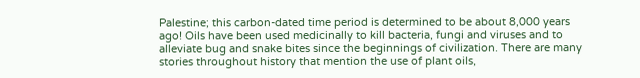Palestine; this carbon-dated time period is determined to be about 8,000 years ago! Oils have been used medicinally to kill bacteria, fungi and viruses and to alleviate bug and snake bites since the beginnings of civilization. There are many stories throughout history that mention the use of plant oils,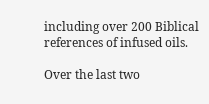including over 200 Biblical references of infused oils.

Over the last two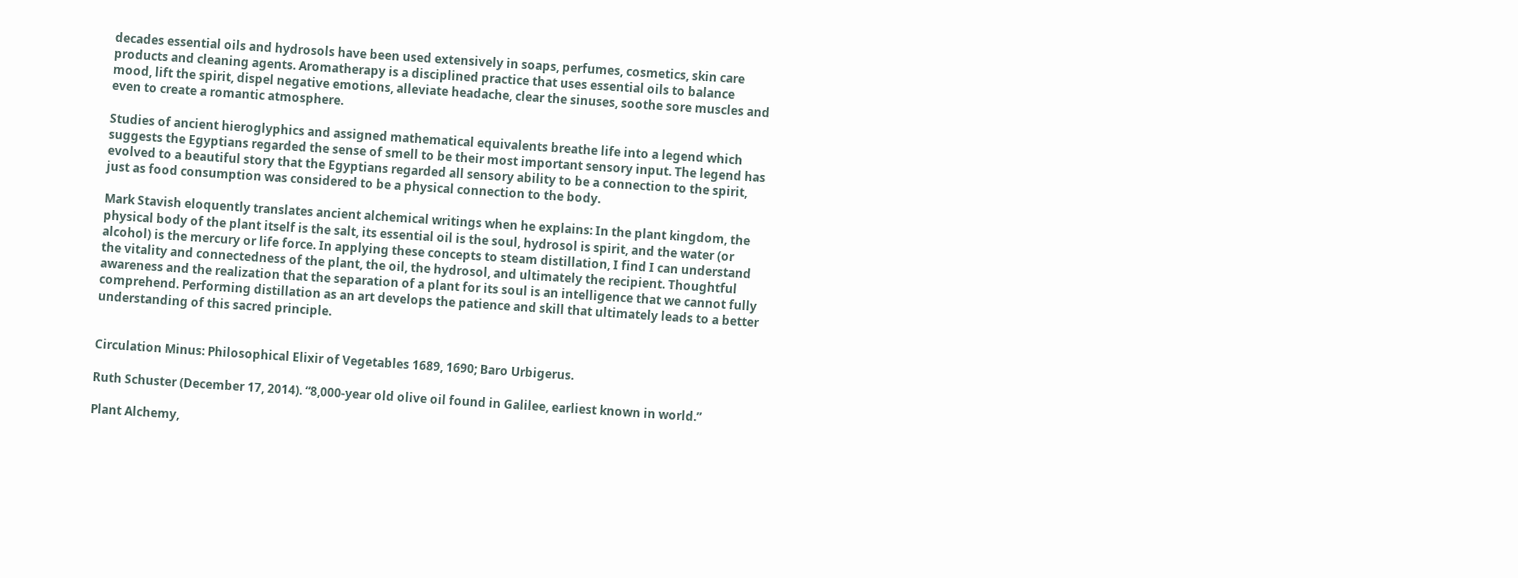decades essential oils and hydrosols have been used extensively in soaps, perfumes, cosmetics, skin care products and cleaning agents. Aromatherapy is a disciplined practice that uses essential oils to balance mood, lift the spirit, dispel negative emotions, alleviate headache, clear the sinuses, soothe sore muscles and even to create a romantic atmosphere.

Studies of ancient hieroglyphics and assigned mathematical equivalents breathe life into a legend which suggests the Egyptians regarded the sense of smell to be their most important sensory input. The legend has evolved to a beautiful story that the Egyptians regarded all sensory ability to be a connection to the spirit, just as food consumption was considered to be a physical connection to the body.

Mark Stavish eloquently translates ancient alchemical writings when he explains: In the plant kingdom, the physical body of the plant itself is the salt, its essential oil is the soul, hydrosol is spirit, and the water (or alcohol) is the mercury or life force. In applying these concepts to steam distillation, I find I can understand the vitality and connectedness of the plant, the oil, the hydrosol, and ultimately the recipient. Thoughtful awareness and the realization that the separation of a plant for its soul is an intelligence that we cannot fully comprehend. Performing distillation as an art develops the patience and skill that ultimately leads to a better understanding of this sacred principle.


Circulation Minus: Philosophical Elixir of Vegetables 1689, 1690; Baro Urbigerus.

Ruth Schuster (December 17, 2014). “8,000-year old olive oil found in Galilee, earliest known in world.”

Plant Alchemy,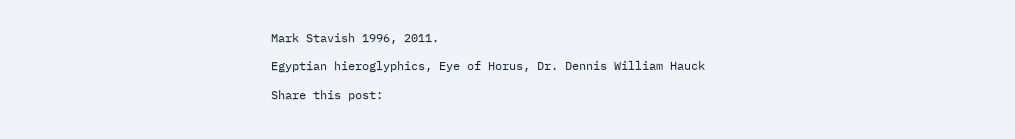Mark Stavish 1996, 2011.

Egyptian hieroglyphics, Eye of Horus, Dr. Dennis William Hauck

Share this post: